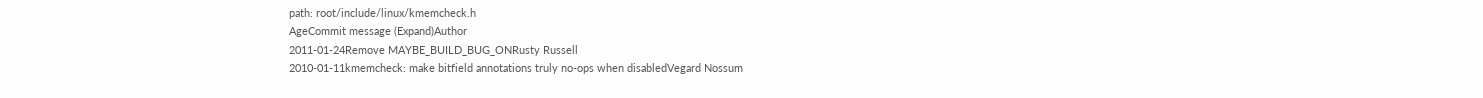path: root/include/linux/kmemcheck.h
AgeCommit message (Expand)Author
2011-01-24Remove MAYBE_BUILD_BUG_ONRusty Russell
2010-01-11kmemcheck: make bitfield annotations truly no-ops when disabledVegard Nossum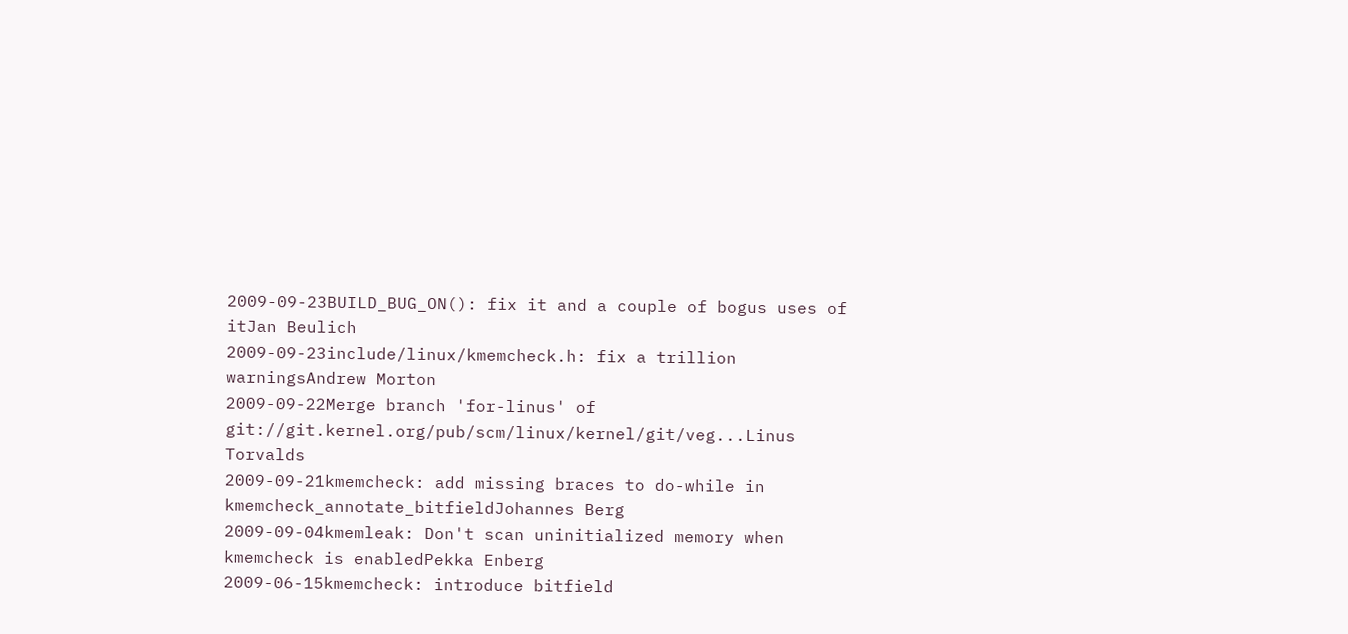2009-09-23BUILD_BUG_ON(): fix it and a couple of bogus uses of itJan Beulich
2009-09-23include/linux/kmemcheck.h: fix a trillion warningsAndrew Morton
2009-09-22Merge branch 'for-linus' of git://git.kernel.org/pub/scm/linux/kernel/git/veg...Linus Torvalds
2009-09-21kmemcheck: add missing braces to do-while in kmemcheck_annotate_bitfieldJohannes Berg
2009-09-04kmemleak: Don't scan uninitialized memory when kmemcheck is enabledPekka Enberg
2009-06-15kmemcheck: introduce bitfield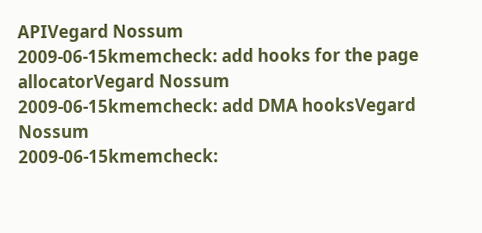APIVegard Nossum
2009-06-15kmemcheck: add hooks for the page allocatorVegard Nossum
2009-06-15kmemcheck: add DMA hooksVegard Nossum
2009-06-15kmemcheck: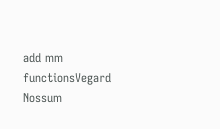add mm functionsVegard Nossum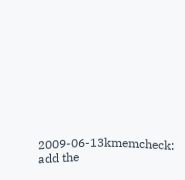2009-06-13kmemcheck: add the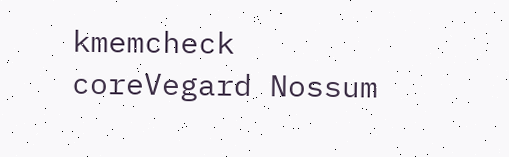kmemcheck coreVegard Nossum